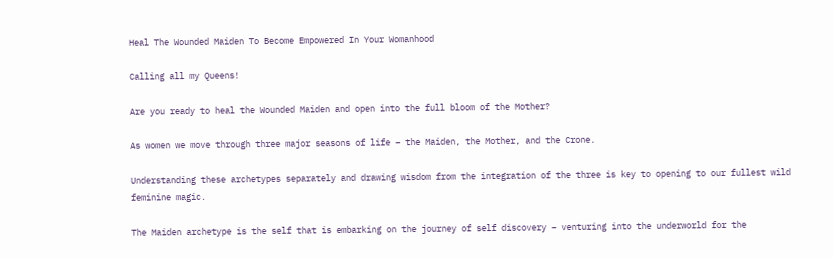Heal The Wounded Maiden To Become Empowered In Your Womanhood

Calling all my Queens!

Are you ready to heal the Wounded Maiden and open into the full bloom of the Mother?

As women we move through three major seasons of life – the Maiden, the Mother, and the Crone.

Understanding these archetypes separately and drawing wisdom from the integration of the three is key to opening to our fullest wild feminine magic.

The Maiden archetype is the self that is embarking on the journey of self discovery – venturing into the underworld for the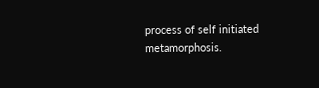process of self initiated metamorphosis.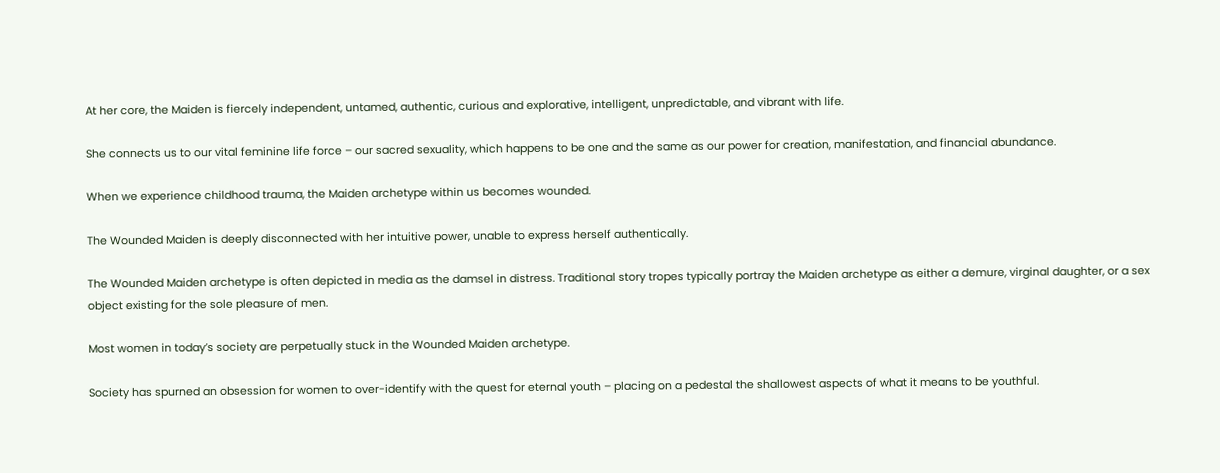At her core, the Maiden is fiercely independent, untamed, authentic, curious and explorative, intelligent, unpredictable, and vibrant with life.

She connects us to our vital feminine life force – our sacred sexuality, which happens to be one and the same as our power for creation, manifestation, and financial abundance.

When we experience childhood trauma, the Maiden archetype within us becomes wounded.

The Wounded Maiden is deeply disconnected with her intuitive power, unable to express herself authentically.

The Wounded Maiden archetype is often depicted in media as the damsel in distress. Traditional story tropes typically portray the Maiden archetype as either a demure, virginal daughter, or a sex object existing for the sole pleasure of men.

Most women in today’s society are perpetually stuck in the Wounded Maiden archetype.

Society has spurned an obsession for women to over-identify with the quest for eternal youth – placing on a pedestal the shallowest aspects of what it means to be youthful.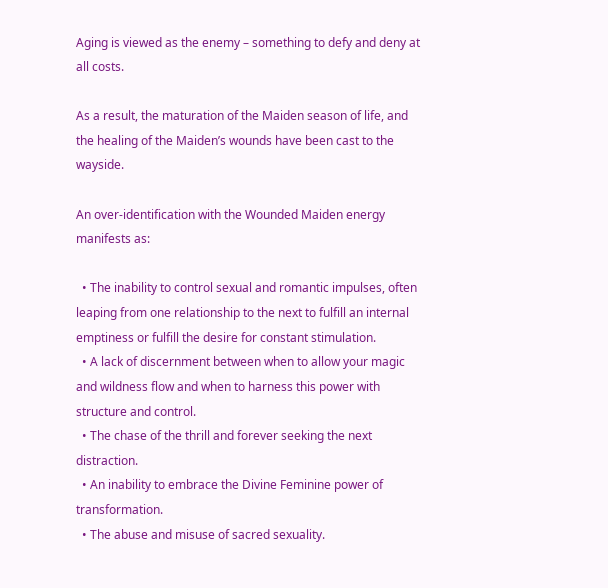Aging is viewed as the enemy – something to defy and deny at all costs.

As a result, the maturation of the Maiden season of life, and the healing of the Maiden’s wounds have been cast to the wayside.

An over-identification with the Wounded Maiden energy manifests as:

  • The inability to control sexual and romantic impulses, often leaping from one relationship to the next to fulfill an internal emptiness or fulfill the desire for constant stimulation.
  • A lack of discernment between when to allow your magic and wildness flow and when to harness this power with structure and control.
  • The chase of the thrill and forever seeking the next distraction.
  • An inability to embrace the Divine Feminine power of transformation.
  • The abuse and misuse of sacred sexuality.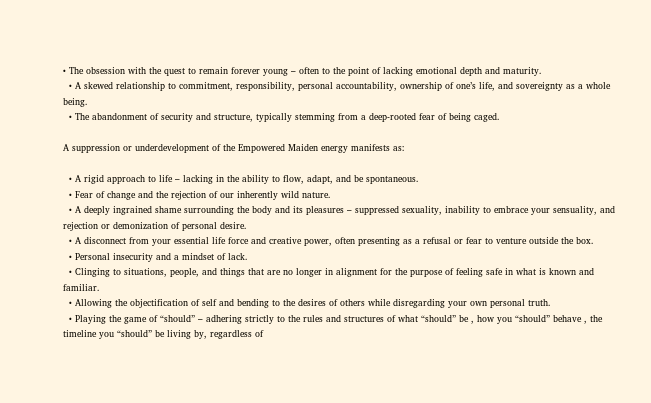• The obsession with the quest to remain forever young – often to the point of lacking emotional depth and maturity.
  • A skewed relationship to commitment, responsibility, personal accountability, ownership of one’s life, and sovereignty as a whole being.
  • The abandonment of security and structure, typically stemming from a deep-rooted fear of being caged.

A suppression or underdevelopment of the Empowered Maiden energy manifests as:

  • A rigid approach to life – lacking in the ability to flow, adapt, and be spontaneous.
  • Fear of change and the rejection of our inherently wild nature.
  • A deeply ingrained shame surrounding the body and its pleasures – suppressed sexuality, inability to embrace your sensuality, and rejection or demonization of personal desire.
  • A disconnect from your essential life force and creative power, often presenting as a refusal or fear to venture outside the box.
  • Personal insecurity and a mindset of lack.
  • Clinging to situations, people, and things that are no longer in alignment for the purpose of feeling safe in what is known and familiar.
  • Allowing the objectification of self and bending to the desires of others while disregarding your own personal truth.
  • Playing the game of “should” – adhering strictly to the rules and structures of what “should” be , how you “should” behave , the timeline you “should” be living by, regardless of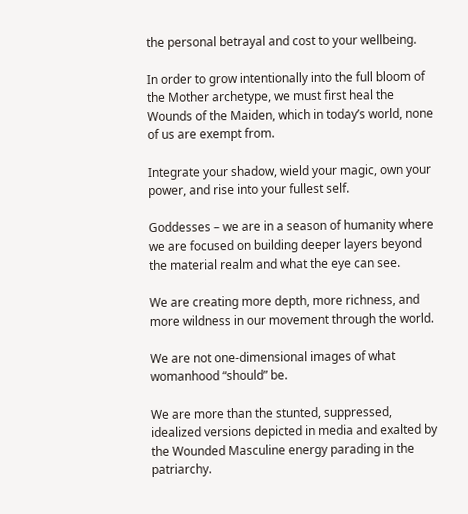the personal betrayal and cost to your wellbeing.

In order to grow intentionally into the full bloom of the Mother archetype, we must first heal the Wounds of the Maiden, which in today’s world, none of us are exempt from.

Integrate your shadow, wield your magic, own your power, and rise into your fullest self.

Goddesses – we are in a season of humanity where we are focused on building deeper layers beyond the material realm and what the eye can see.

We are creating more depth, more richness, and more wildness in our movement through the world.

We are not one-dimensional images of what womanhood “should” be.

We are more than the stunted, suppressed, idealized versions depicted in media and exalted by the Wounded Masculine energy parading in the patriarchy.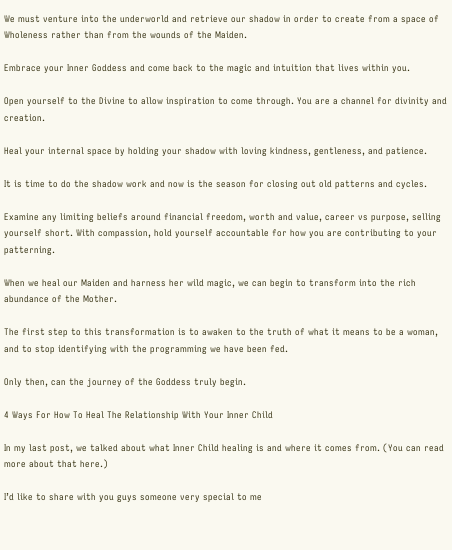We must venture into the underworld and retrieve our shadow in order to create from a space of Wholeness rather than from the wounds of the Maiden.

Embrace your Inner Goddess and come back to the magic and intuition that lives within you.

Open yourself to the Divine to allow inspiration to come through. You are a channel for divinity and creation.

Heal your internal space by holding your shadow with loving kindness, gentleness, and patience.

It is time to do the shadow work and now is the season for closing out old patterns and cycles.

Examine any limiting beliefs around financial freedom, worth and value, career vs purpose, selling yourself short. With compassion, hold yourself accountable for how you are contributing to your patterning.

When we heal our Maiden and harness her wild magic, we can begin to transform into the rich abundance of the Mother.

The first step to this transformation is to awaken to the truth of what it means to be a woman, and to stop identifying with the programming we have been fed.

Only then, can the journey of the Goddess truly begin.

4 Ways For How To Heal The Relationship With Your Inner Child

In my last post, we talked about what Inner Child healing is and where it comes from. (You can read more about that here.)

I’d like to share with you guys someone very special to me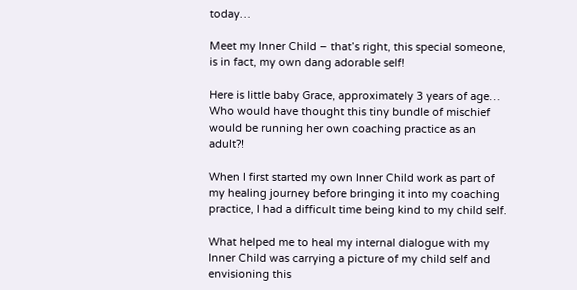today…

Meet my Inner Child – that’s right, this special someone, is in fact, my own dang adorable self!

Here is little baby Grace, approximately 3 years of age… Who would have thought this tiny bundle of mischief would be running her own coaching practice as an adult?!

When I first started my own Inner Child work as part of my healing journey before bringing it into my coaching practice, I had a difficult time being kind to my child self.

What helped me to heal my internal dialogue with my Inner Child was carrying a picture of my child self and envisioning this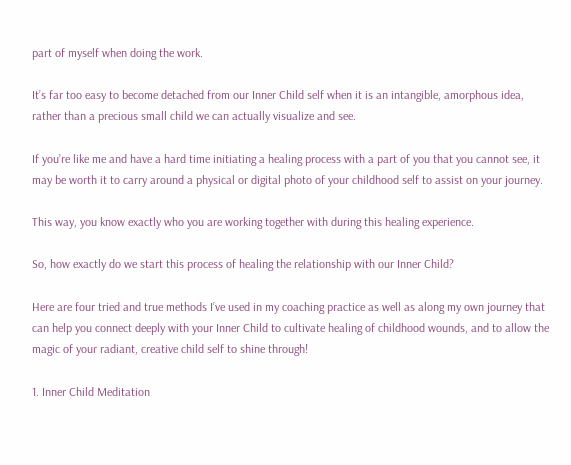part of myself when doing the work.

It’s far too easy to become detached from our Inner Child self when it is an intangible, amorphous idea, rather than a precious small child we can actually visualize and see.

If you’re like me and have a hard time initiating a healing process with a part of you that you cannot see, it may be worth it to carry around a physical or digital photo of your childhood self to assist on your journey.

This way, you know exactly who you are working together with during this healing experience.

So, how exactly do we start this process of healing the relationship with our Inner Child?

Here are four tried and true methods I’ve used in my coaching practice as well as along my own journey that can help you connect deeply with your Inner Child to cultivate healing of childhood wounds, and to allow the magic of your radiant, creative child self to shine through!

1. Inner Child Meditation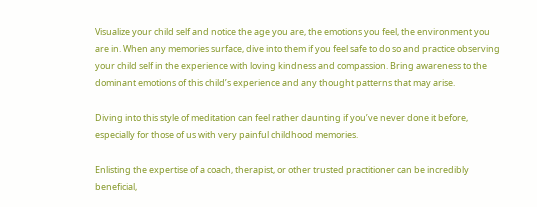Visualize your child self and notice the age you are, the emotions you feel, the environment you are in. When any memories surface, dive into them if you feel safe to do so and practice observing your child self in the experience with loving kindness and compassion. Bring awareness to the dominant emotions of this child’s experience and any thought patterns that may arise.

Diving into this style of meditation can feel rather daunting if you’ve never done it before, especially for those of us with very painful childhood memories.

Enlisting the expertise of a coach, therapist, or other trusted practitioner can be incredibly beneficial,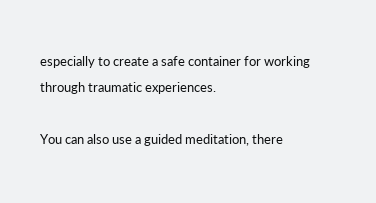especially to create a safe container for working through traumatic experiences.

You can also use a guided meditation, there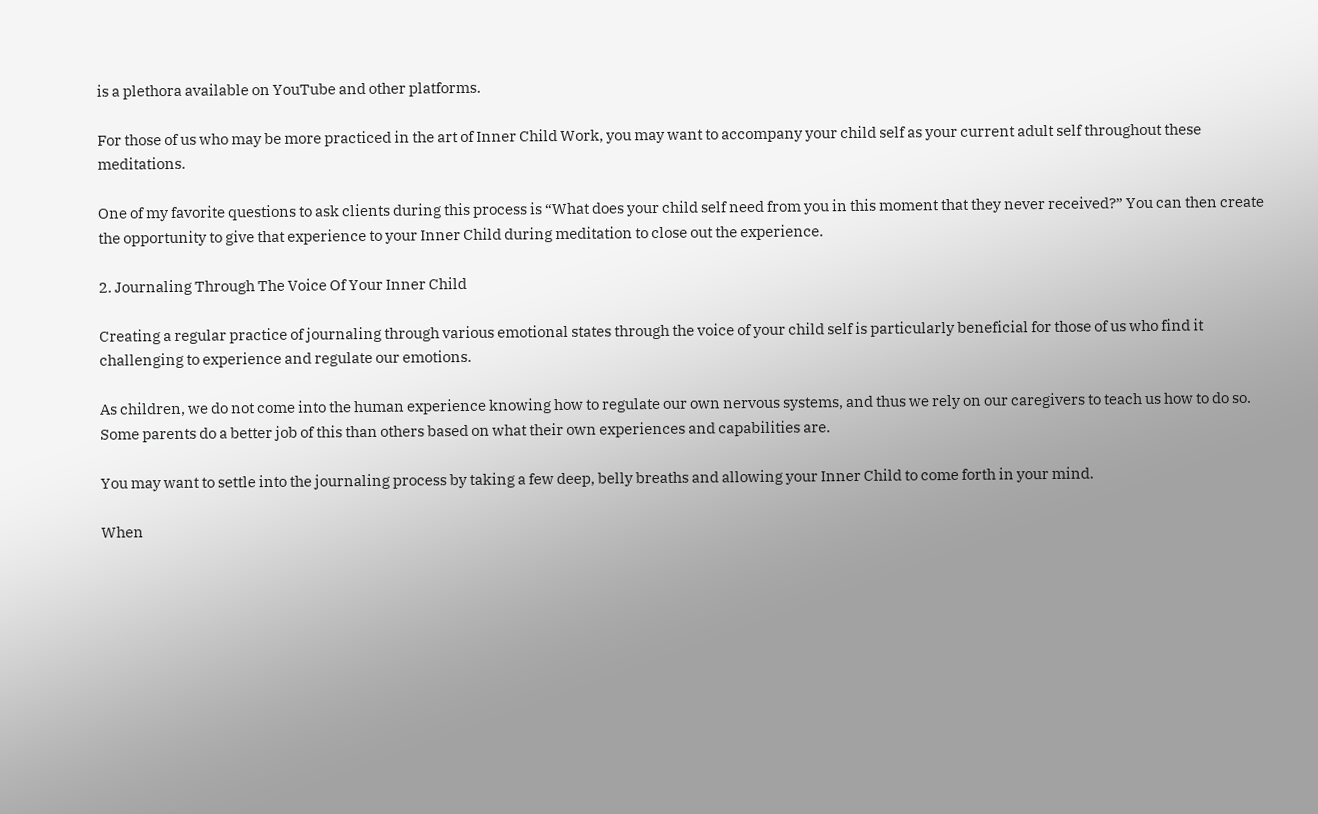is a plethora available on YouTube and other platforms.

For those of us who may be more practiced in the art of Inner Child Work, you may want to accompany your child self as your current adult self throughout these meditations.

One of my favorite questions to ask clients during this process is “What does your child self need from you in this moment that they never received?” You can then create the opportunity to give that experience to your Inner Child during meditation to close out the experience.

2. Journaling Through The Voice Of Your Inner Child

Creating a regular practice of journaling through various emotional states through the voice of your child self is particularly beneficial for those of us who find it challenging to experience and regulate our emotions.

As children, we do not come into the human experience knowing how to regulate our own nervous systems, and thus we rely on our caregivers to teach us how to do so. Some parents do a better job of this than others based on what their own experiences and capabilities are.

You may want to settle into the journaling process by taking a few deep, belly breaths and allowing your Inner Child to come forth in your mind.

When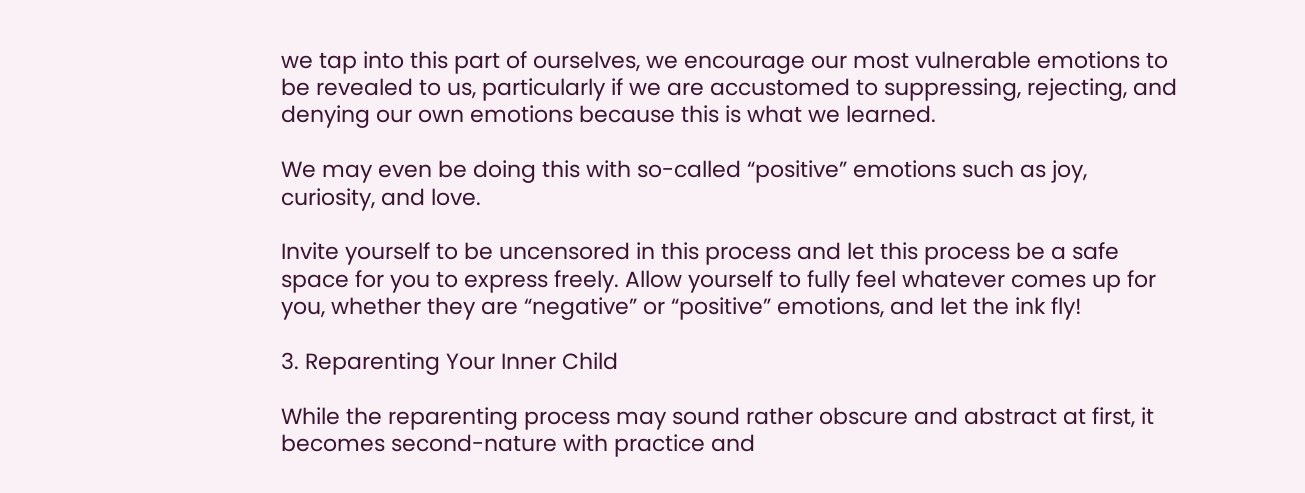we tap into this part of ourselves, we encourage our most vulnerable emotions to be revealed to us, particularly if we are accustomed to suppressing, rejecting, and denying our own emotions because this is what we learned.

We may even be doing this with so-called “positive” emotions such as joy, curiosity, and love.

Invite yourself to be uncensored in this process and let this process be a safe space for you to express freely. Allow yourself to fully feel whatever comes up for you, whether they are “negative” or “positive” emotions, and let the ink fly!

3. Reparenting Your Inner Child

While the reparenting process may sound rather obscure and abstract at first, it becomes second-nature with practice and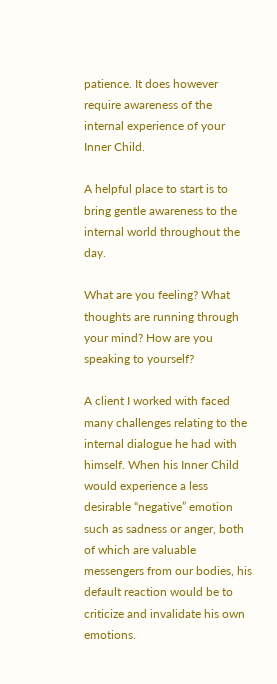patience. It does however require awareness of the internal experience of your Inner Child.

A helpful place to start is to bring gentle awareness to the internal world throughout the day.

What are you feeling? What thoughts are running through your mind? How are you speaking to yourself?

A client I worked with faced many challenges relating to the internal dialogue he had with himself. When his Inner Child would experience a less desirable “negative” emotion such as sadness or anger, both of which are valuable messengers from our bodies, his default reaction would be to criticize and invalidate his own emotions.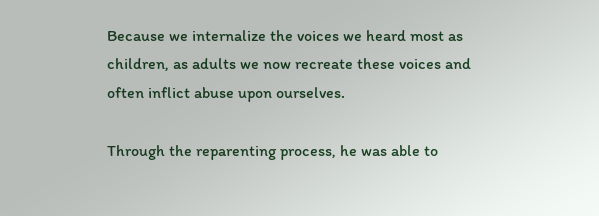Because we internalize the voices we heard most as children, as adults we now recreate these voices and often inflict abuse upon ourselves.

Through the reparenting process, he was able to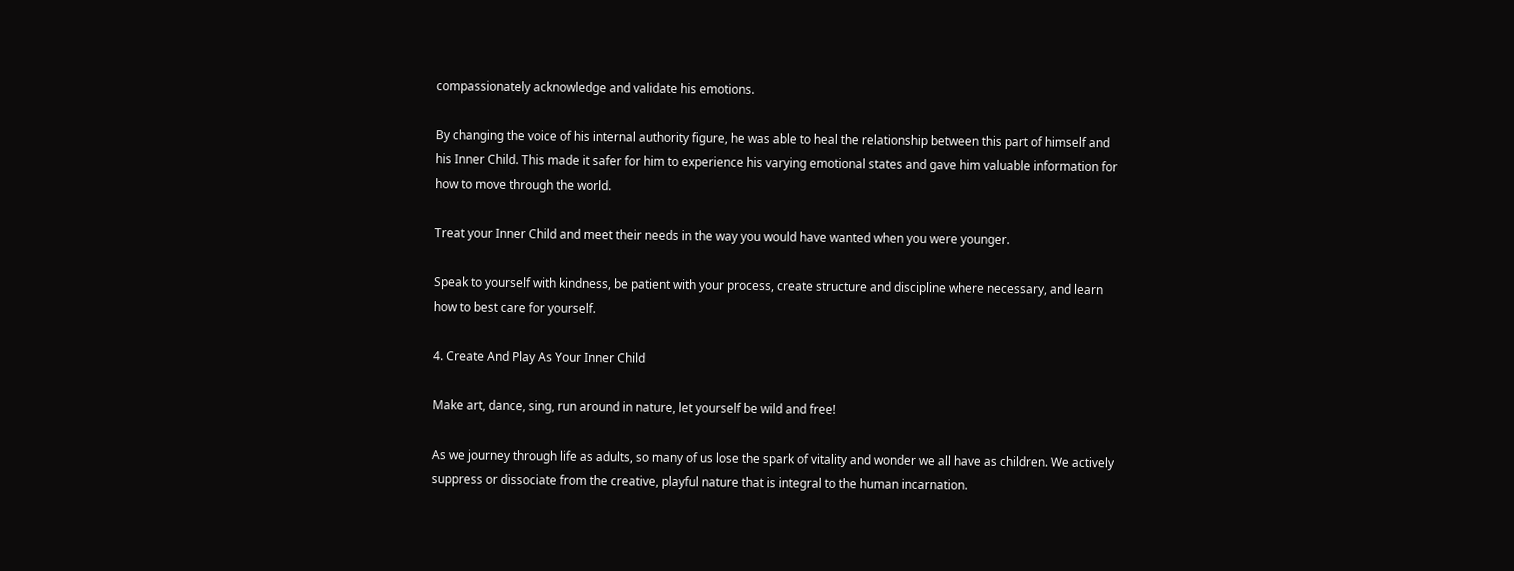compassionately acknowledge and validate his emotions.

By changing the voice of his internal authority figure, he was able to heal the relationship between this part of himself and his Inner Child. This made it safer for him to experience his varying emotional states and gave him valuable information for how to move through the world.

Treat your Inner Child and meet their needs in the way you would have wanted when you were younger.

Speak to yourself with kindness, be patient with your process, create structure and discipline where necessary, and learn how to best care for yourself.

4. Create And Play As Your Inner Child

Make art, dance, sing, run around in nature, let yourself be wild and free!

As we journey through life as adults, so many of us lose the spark of vitality and wonder we all have as children. We actively suppress or dissociate from the creative, playful nature that is integral to the human incarnation.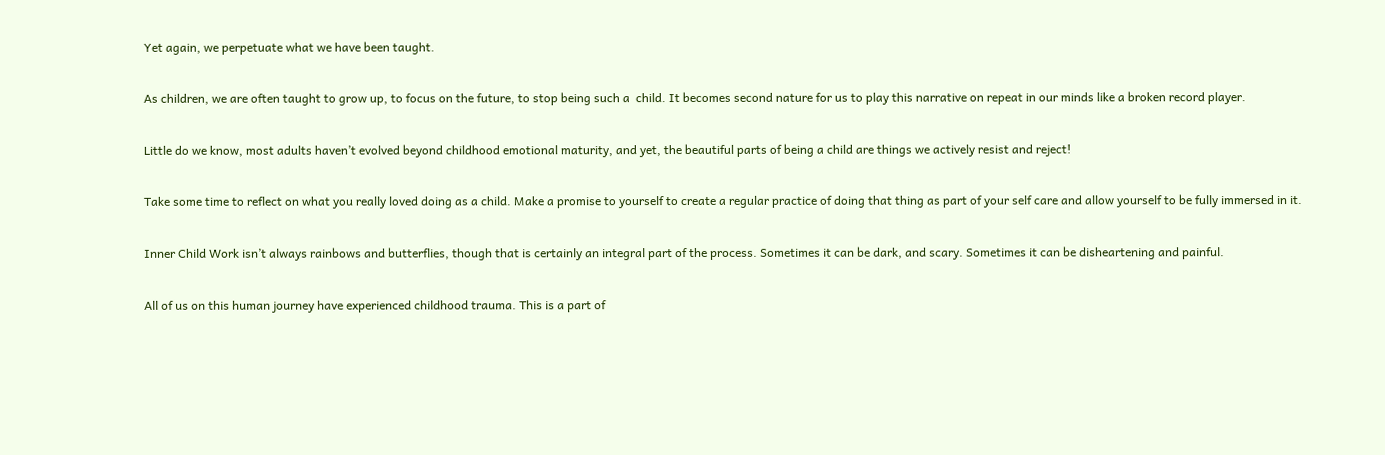Yet again, we perpetuate what we have been taught.

As children, we are often taught to grow up, to focus on the future, to stop being such a  child. It becomes second nature for us to play this narrative on repeat in our minds like a broken record player.

Little do we know, most adults haven’t evolved beyond childhood emotional maturity, and yet, the beautiful parts of being a child are things we actively resist and reject!

Take some time to reflect on what you really loved doing as a child. Make a promise to yourself to create a regular practice of doing that thing as part of your self care and allow yourself to be fully immersed in it.

Inner Child Work isn’t always rainbows and butterflies, though that is certainly an integral part of the process. Sometimes it can be dark, and scary. Sometimes it can be disheartening and painful.

All of us on this human journey have experienced childhood trauma. This is a part of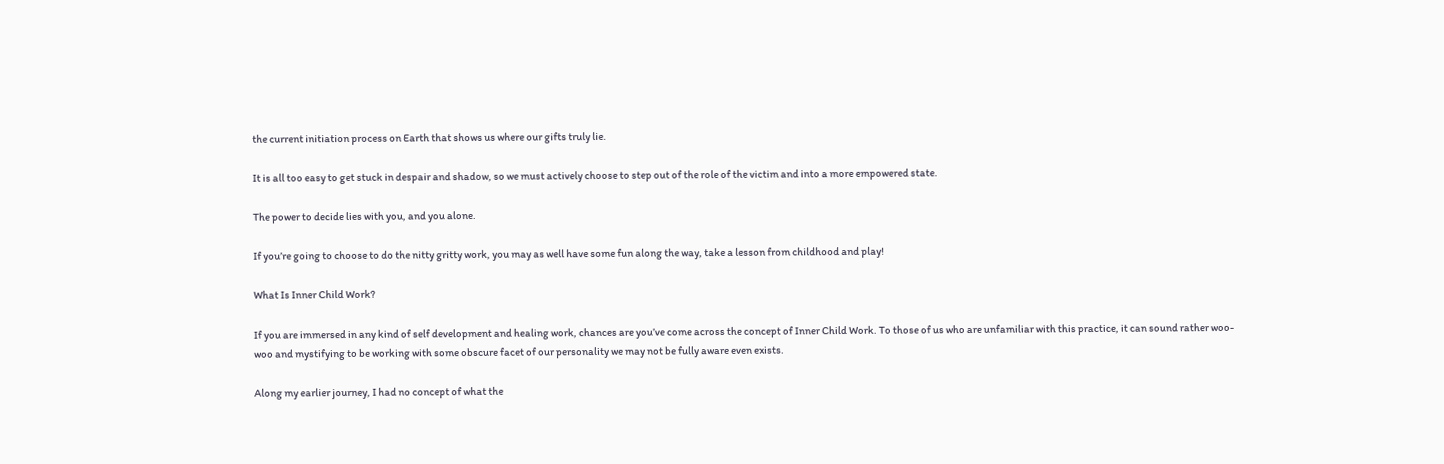the current initiation process on Earth that shows us where our gifts truly lie.

It is all too easy to get stuck in despair and shadow, so we must actively choose to step out of the role of the victim and into a more empowered state.

The power to decide lies with you, and you alone.

If you’re going to choose to do the nitty gritty work, you may as well have some fun along the way, take a lesson from childhood and play!

What Is Inner Child Work?

If you are immersed in any kind of self development and healing work, chances are you’ve come across the concept of Inner Child Work. To those of us who are unfamiliar with this practice, it can sound rather woo-woo and mystifying to be working with some obscure facet of our personality we may not be fully aware even exists.

Along my earlier journey, I had no concept of what the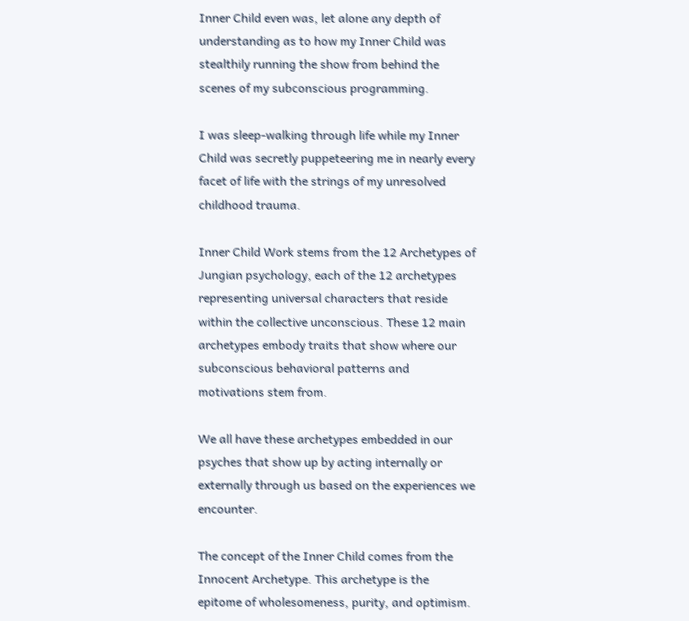Inner Child even was, let alone any depth of understanding as to how my Inner Child was stealthily running the show from behind the scenes of my subconscious programming.

I was sleep-walking through life while my Inner Child was secretly puppeteering me in nearly every facet of life with the strings of my unresolved childhood trauma.

Inner Child Work stems from the 12 Archetypes of Jungian psychology, each of the 12 archetypes representing universal characters that reside within the collective unconscious. These 12 main archetypes embody traits that show where our subconscious behavioral patterns and motivations stem from.

We all have these archetypes embedded in our psyches that show up by acting internally or externally through us based on the experiences we encounter.

The concept of the Inner Child comes from the Innocent Archetype. This archetype is the epitome of wholesomeness, purity, and optimism.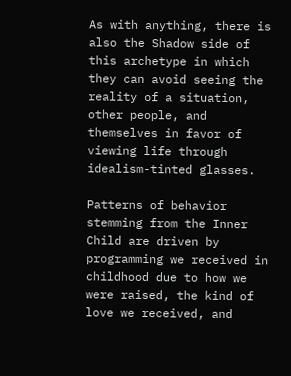As with anything, there is also the Shadow side of this archetype in which they can avoid seeing the reality of a situation, other people, and themselves in favor of viewing life through idealism-tinted glasses.

Patterns of behavior stemming from the Inner Child are driven by programming we received in childhood due to how we were raised, the kind of love we received, and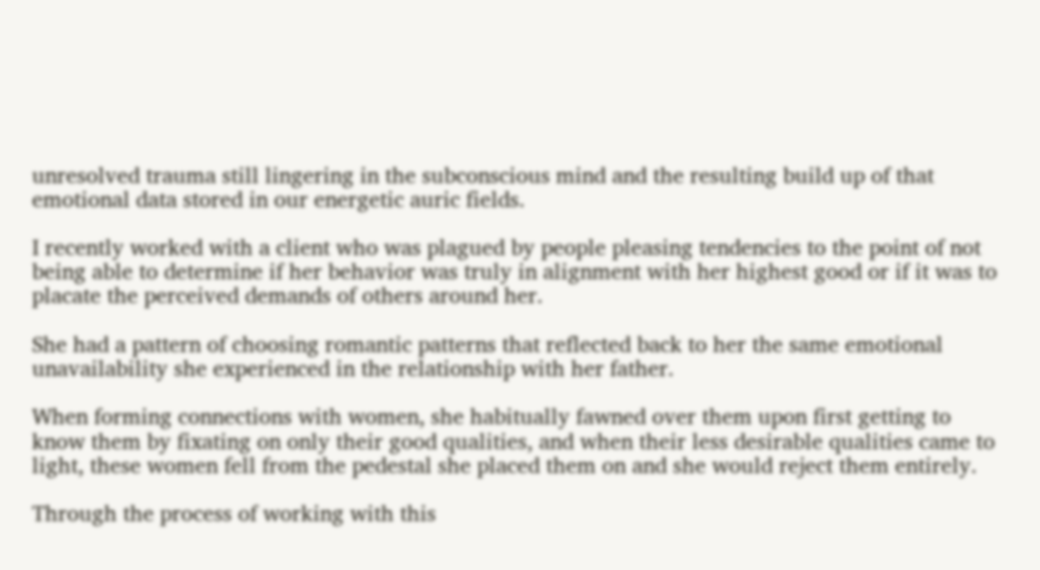unresolved trauma still lingering in the subconscious mind and the resulting build up of that emotional data stored in our energetic auric fields.

I recently worked with a client who was plagued by people pleasing tendencies to the point of not being able to determine if her behavior was truly in alignment with her highest good or if it was to placate the perceived demands of others around her.

She had a pattern of choosing romantic patterns that reflected back to her the same emotional unavailability she experienced in the relationship with her father.

When forming connections with women, she habitually fawned over them upon first getting to know them by fixating on only their good qualities, and when their less desirable qualities came to light, these women fell from the pedestal she placed them on and she would reject them entirely.

Through the process of working with this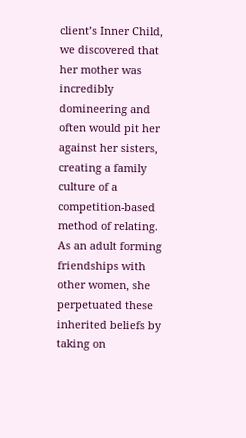client’s Inner Child, we discovered that her mother was incredibly domineering and often would pit her against her sisters, creating a family culture of a competition-based method of relating. As an adult forming friendships with other women, she perpetuated these inherited beliefs by taking on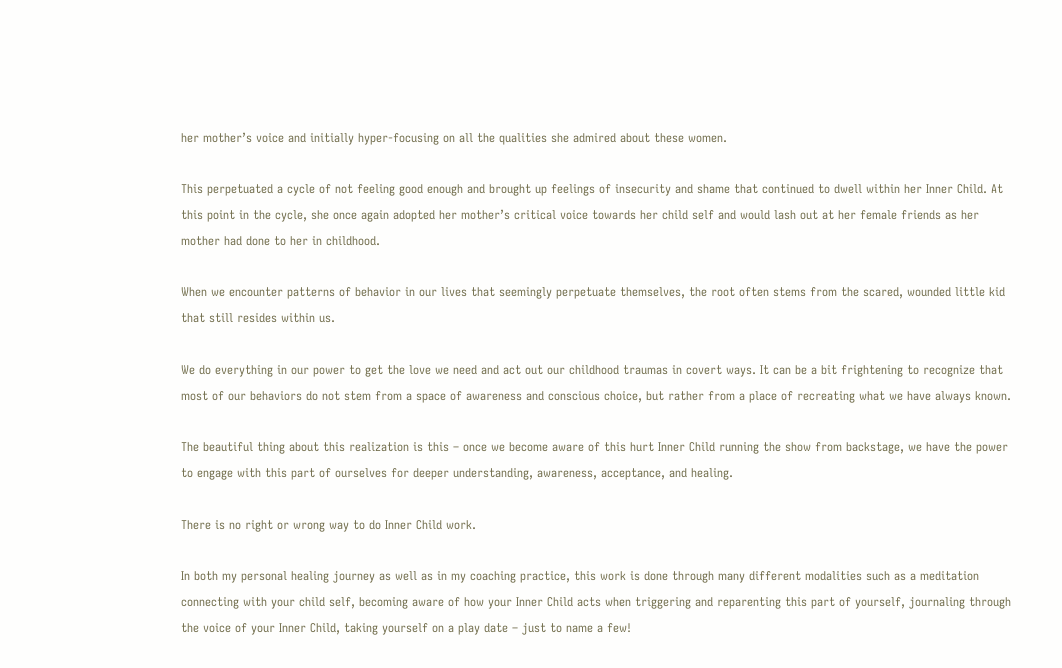her mother’s voice and initially hyper-focusing on all the qualities she admired about these women.

This perpetuated a cycle of not feeling good enough and brought up feelings of insecurity and shame that continued to dwell within her Inner Child. At this point in the cycle, she once again adopted her mother’s critical voice towards her child self and would lash out at her female friends as her mother had done to her in childhood.

When we encounter patterns of behavior in our lives that seemingly perpetuate themselves, the root often stems from the scared, wounded little kid that still resides within us.

We do everything in our power to get the love we need and act out our childhood traumas in covert ways. It can be a bit frightening to recognize that most of our behaviors do not stem from a space of awareness and conscious choice, but rather from a place of recreating what we have always known.

The beautiful thing about this realization is this – once we become aware of this hurt Inner Child running the show from backstage, we have the power to engage with this part of ourselves for deeper understanding, awareness, acceptance, and healing.

There is no right or wrong way to do Inner Child work.

In both my personal healing journey as well as in my coaching practice, this work is done through many different modalities such as a meditation connecting with your child self, becoming aware of how your Inner Child acts when triggering and reparenting this part of yourself, journaling through the voice of your Inner Child, taking yourself on a play date – just to name a few!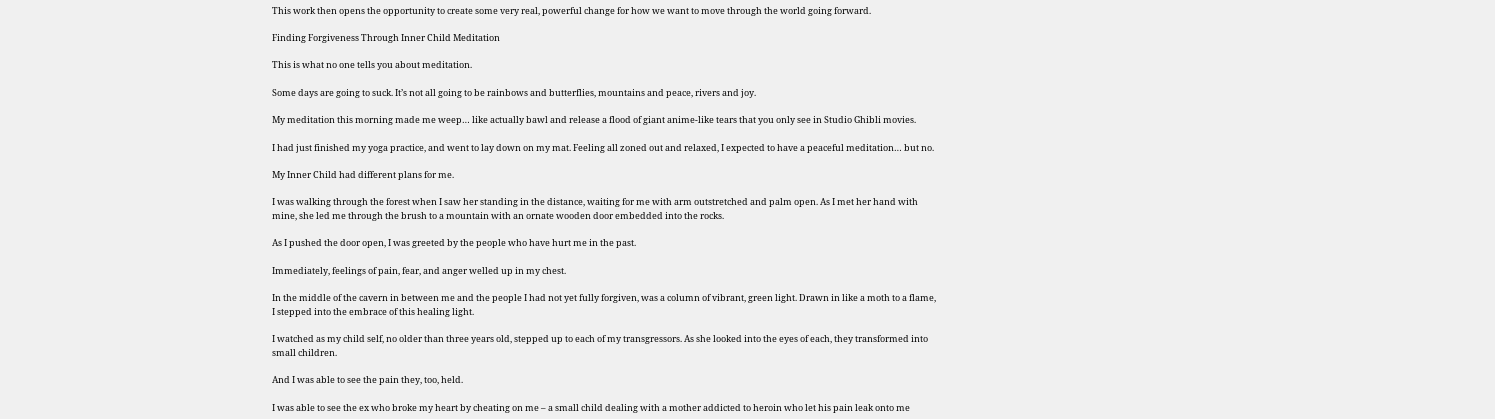This work then opens the opportunity to create some very real, powerful change for how we want to move through the world going forward.

Finding Forgiveness Through Inner Child Meditation

This is what no one tells you about meditation.

Some days are going to suck. It’s not all going to be rainbows and butterflies, mountains and peace, rivers and joy.

My meditation this morning made me weep… like actually bawl and release a flood of giant anime-like tears that you only see in Studio Ghibli movies.

I had just finished my yoga practice, and went to lay down on my mat. Feeling all zoned out and relaxed, I expected to have a peaceful meditation… but no.

My Inner Child had different plans for me.

I was walking through the forest when I saw her standing in the distance, waiting for me with arm outstretched and palm open. As I met her hand with mine, she led me through the brush to a mountain with an ornate wooden door embedded into the rocks.

As I pushed the door open, I was greeted by the people who have hurt me in the past.

Immediately, feelings of pain, fear, and anger welled up in my chest.

In the middle of the cavern in between me and the people I had not yet fully forgiven, was a column of vibrant, green light. Drawn in like a moth to a flame, I stepped into the embrace of this healing light.

I watched as my child self, no older than three years old, stepped up to each of my transgressors. As she looked into the eyes of each, they transformed into small children.

And I was able to see the pain they, too, held.

I was able to see the ex who broke my heart by cheating on me – a small child dealing with a mother addicted to heroin who let his pain leak onto me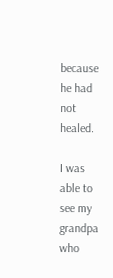because he had not healed.

I was able to see my grandpa who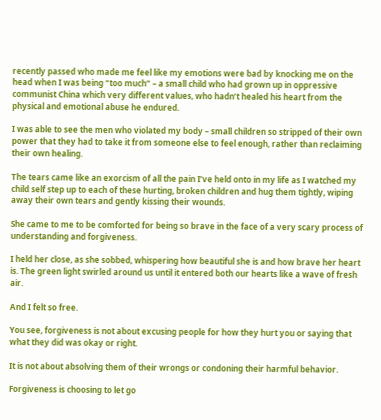recently passed who made me feel like my emotions were bad by knocking me on the head when I was being “too much” – a small child who had grown up in oppressive communist China which very different values, who hadn’t healed his heart from the physical and emotional abuse he endured.

I was able to see the men who violated my body – small children so stripped of their own power that they had to take it from someone else to feel enough, rather than reclaiming their own healing.

The tears came like an exorcism of all the pain I’ve held onto in my life as I watched my child self step up to each of these hurting, broken children and hug them tightly, wiping away their own tears and gently kissing their wounds.

She came to me to be comforted for being so brave in the face of a very scary process of understanding and forgiveness.

I held her close, as she sobbed, whispering how beautiful she is and how brave her heart is. The green light swirled around us until it entered both our hearts like a wave of fresh air.

And I felt so free.

You see, forgiveness is not about excusing people for how they hurt you or saying that what they did was okay or right.

It is not about absolving them of their wrongs or condoning their harmful behavior.

Forgiveness is choosing to let go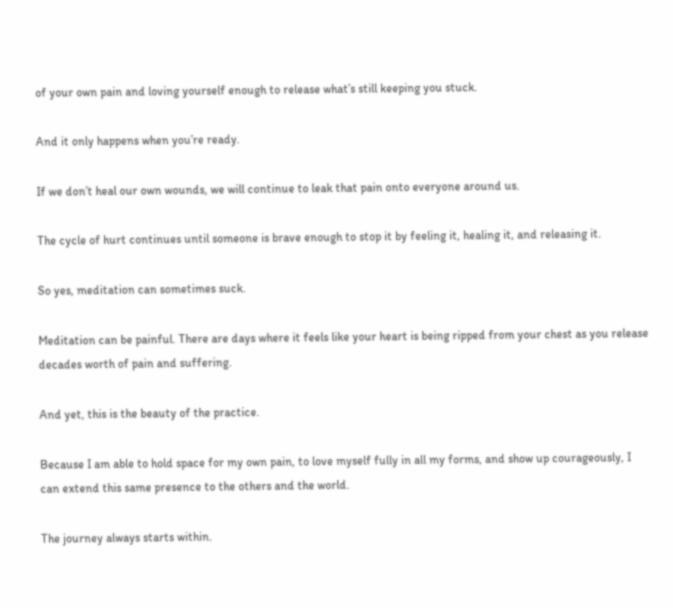of your own pain and loving yourself enough to release what’s still keeping you stuck.

And it only happens when you’re ready.

If we don’t heal our own wounds, we will continue to leak that pain onto everyone around us.

The cycle of hurt continues until someone is brave enough to stop it by feeling it, healing it, and releasing it.

So yes, meditation can sometimes suck.

Meditation can be painful. There are days where it feels like your heart is being ripped from your chest as you release decades worth of pain and suffering.

And yet, this is the beauty of the practice.

Because I am able to hold space for my own pain, to love myself fully in all my forms, and show up courageously, I can extend this same presence to the others and the world.

The journey always starts within.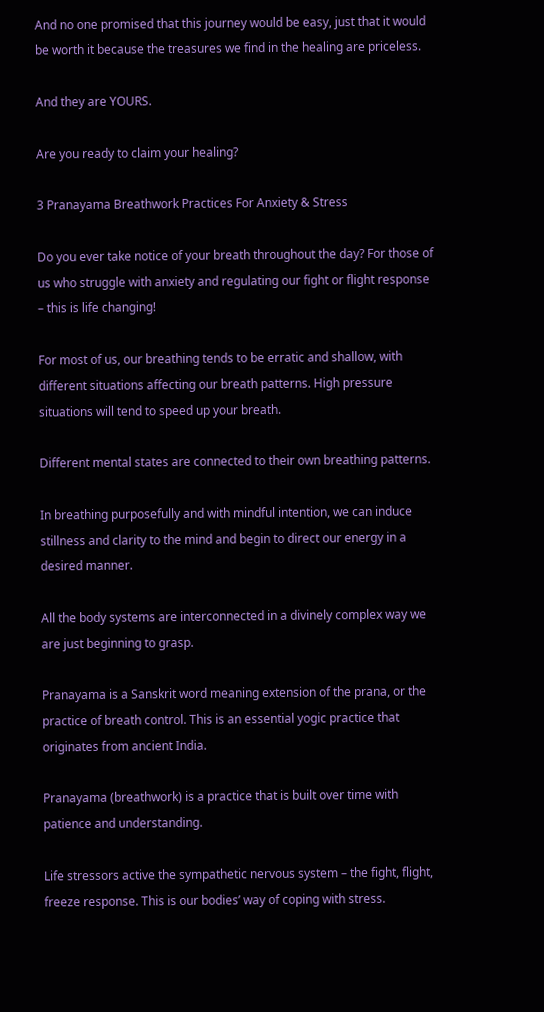And no one promised that this journey would be easy, just that it would be worth it because the treasures we find in the healing are priceless.

And they are YOURS.

Are you ready to claim your healing?

3 Pranayama Breathwork Practices For Anxiety & Stress

Do you ever take notice of your breath throughout the day? For those of us who struggle with anxiety and regulating our fight or flight response – this is life changing!

For most of us, our breathing tends to be erratic and shallow, with different situations affecting our breath patterns. High pressure situations will tend to speed up your breath.

Different mental states are connected to their own breathing patterns.

In breathing purposefully and with mindful intention, we can induce stillness and clarity to the mind and begin to direct our energy in a desired manner.

All the body systems are interconnected in a divinely complex way we are just beginning to grasp.

Pranayama is a Sanskrit word meaning extension of the prana, or the practice of breath control. This is an essential yogic practice that originates from ancient India.

Pranayama (breathwork) is a practice that is built over time with patience and understanding.

Life stressors active the sympathetic nervous system – the fight, flight, freeze response. This is our bodies’ way of coping with stress.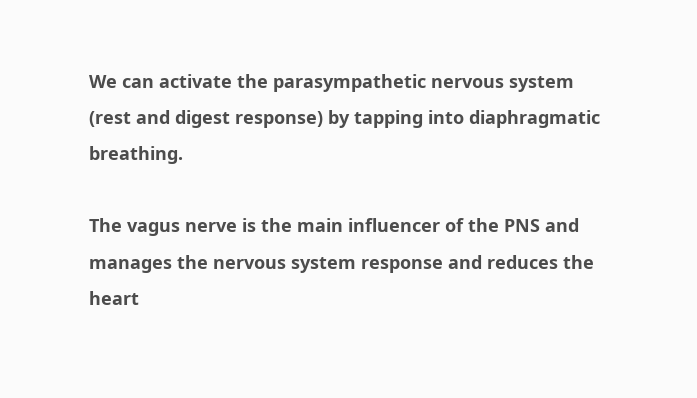We can activate the parasympathetic nervous system (rest and digest response) by tapping into diaphragmatic breathing.

The vagus nerve is the main influencer of the PNS and manages the nervous system response and reduces the heart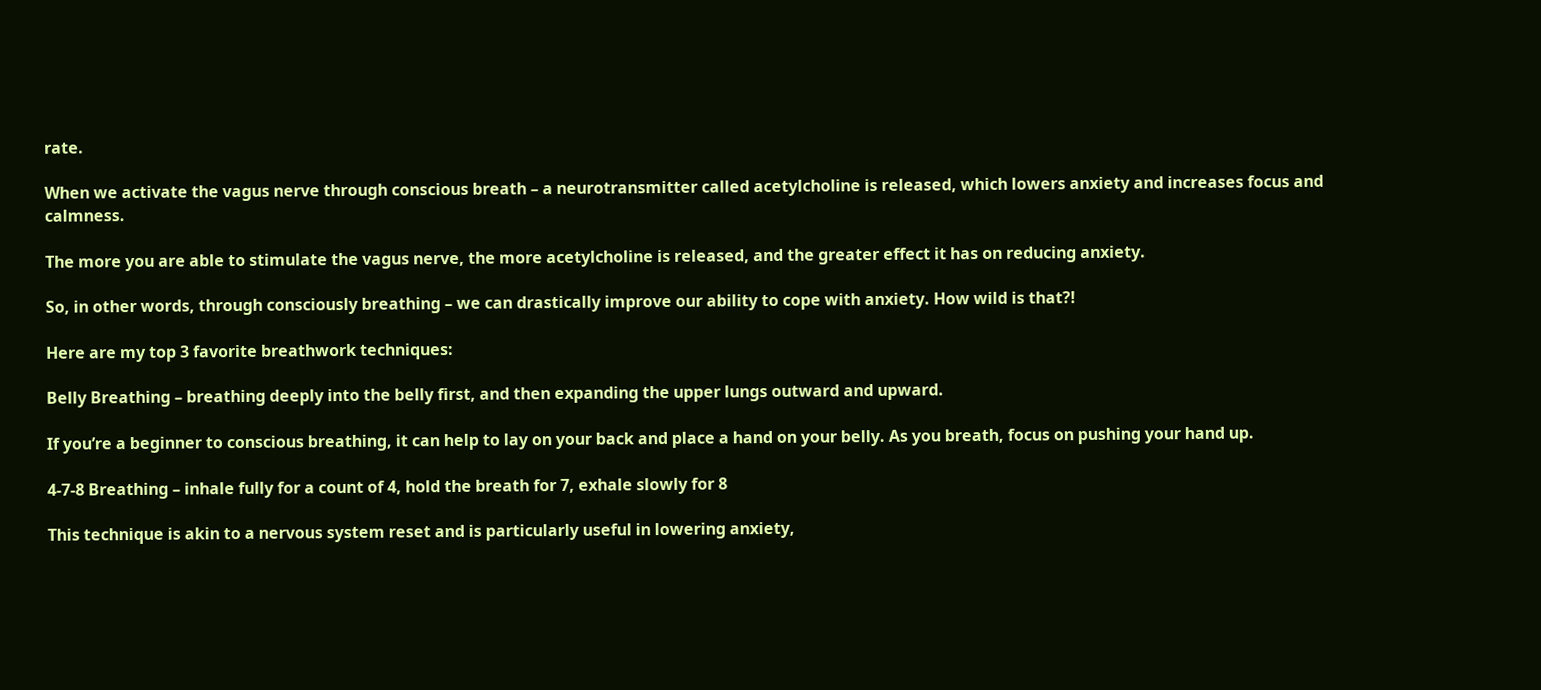rate.

When we activate the vagus nerve through conscious breath – a neurotransmitter called acetylcholine is released, which lowers anxiety and increases focus and calmness.

The more you are able to stimulate the vagus nerve, the more acetylcholine is released, and the greater effect it has on reducing anxiety.

So, in other words, through consciously breathing – we can drastically improve our ability to cope with anxiety. How wild is that?!

Here are my top 3 favorite breathwork techniques:

Belly Breathing – breathing deeply into the belly first, and then expanding the upper lungs outward and upward.

If you’re a beginner to conscious breathing, it can help to lay on your back and place a hand on your belly. As you breath, focus on pushing your hand up.

4-7-8 Breathing – inhale fully for a count of 4, hold the breath for 7, exhale slowly for 8

This technique is akin to a nervous system reset and is particularly useful in lowering anxiety,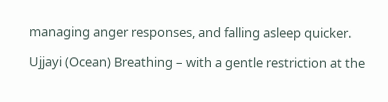managing anger responses, and falling asleep quicker.

Ujjayi (Ocean) Breathing – with a gentle restriction at the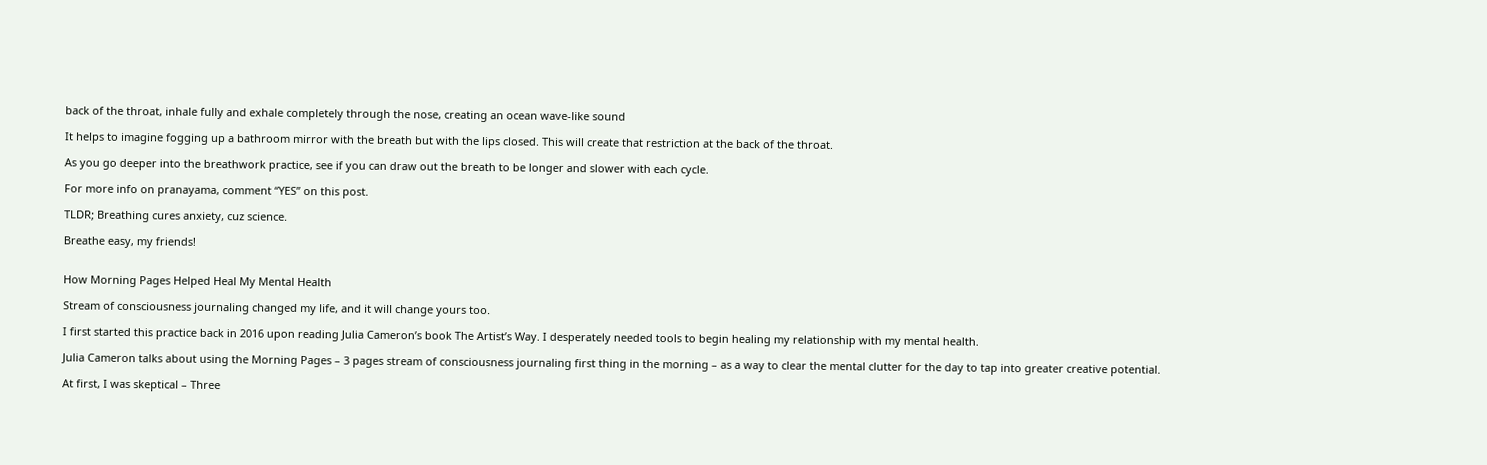back of the throat, inhale fully and exhale completely through the nose, creating an ocean wave-like sound

It helps to imagine fogging up a bathroom mirror with the breath but with the lips closed. This will create that restriction at the back of the throat.

As you go deeper into the breathwork practice, see if you can draw out the breath to be longer and slower with each cycle.

For more info on pranayama, comment “YES” on this post.

TLDR; Breathing cures anxiety, cuz science.

Breathe easy, my friends!


How Morning Pages Helped Heal My Mental Health

Stream of consciousness journaling changed my life, and it will change yours too.

I first started this practice back in 2016 upon reading Julia Cameron’s book The Artist’s Way. I desperately needed tools to begin healing my relationship with my mental health.

Julia Cameron talks about using the Morning Pages – 3 pages stream of consciousness journaling first thing in the morning – as a way to clear the mental clutter for the day to tap into greater creative potential.

At first, I was skeptical – Three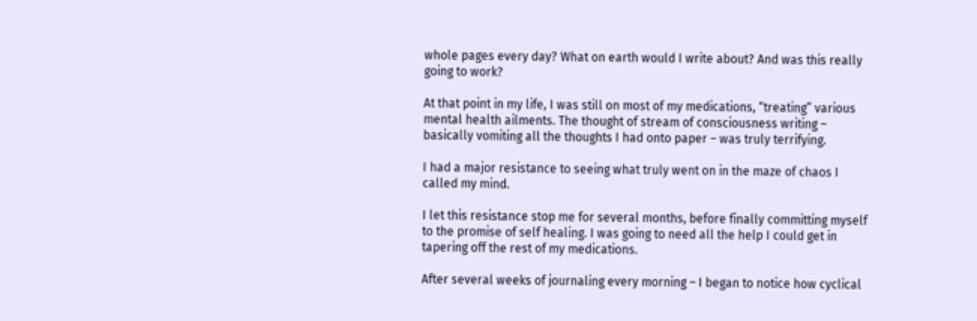whole pages every day? What on earth would I write about? And was this really going to work?

At that point in my life, I was still on most of my medications, “treating” various mental health ailments. The thought of stream of consciousness writing – basically vomiting all the thoughts I had onto paper – was truly terrifying.

I had a major resistance to seeing what truly went on in the maze of chaos I called my mind.

I let this resistance stop me for several months, before finally committing myself to the promise of self healing. I was going to need all the help I could get in tapering off the rest of my medications.

After several weeks of journaling every morning – I began to notice how cyclical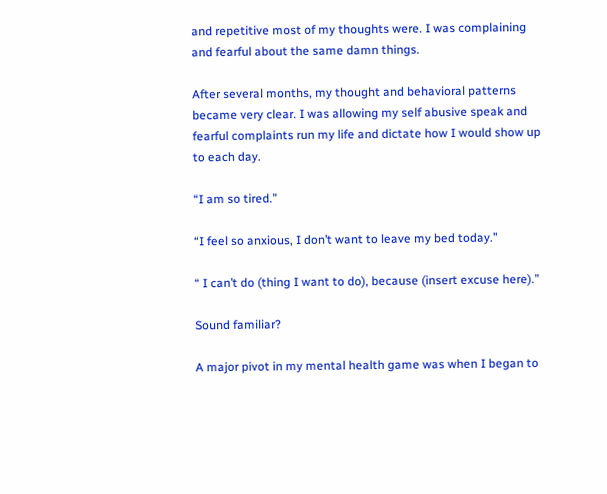and repetitive most of my thoughts were. I was complaining and fearful about the same damn things.

After several months, my thought and behavioral patterns became very clear. I was allowing my self abusive speak and fearful complaints run my life and dictate how I would show up to each day.

“I am so tired.”

“I feel so anxious, I don’t want to leave my bed today.”

“ I can’t do (thing I want to do), because (insert excuse here).”

Sound familiar?

A major pivot in my mental health game was when I began to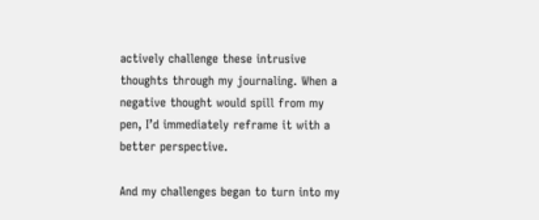actively challenge these intrusive thoughts through my journaling. When a negative thought would spill from my pen, I’d immediately reframe it with a better perspective.

And my challenges began to turn into my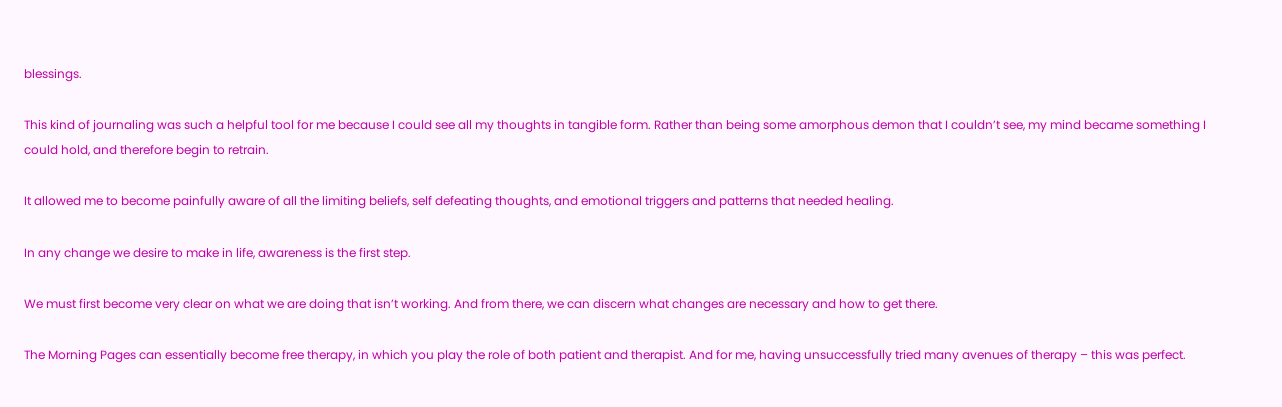blessings.

This kind of journaling was such a helpful tool for me because I could see all my thoughts in tangible form. Rather than being some amorphous demon that I couldn’t see, my mind became something I could hold, and therefore begin to retrain.

It allowed me to become painfully aware of all the limiting beliefs, self defeating thoughts, and emotional triggers and patterns that needed healing.

In any change we desire to make in life, awareness is the first step.

We must first become very clear on what we are doing that isn’t working. And from there, we can discern what changes are necessary and how to get there.

The Morning Pages can essentially become free therapy, in which you play the role of both patient and therapist. And for me, having unsuccessfully tried many avenues of therapy – this was perfect.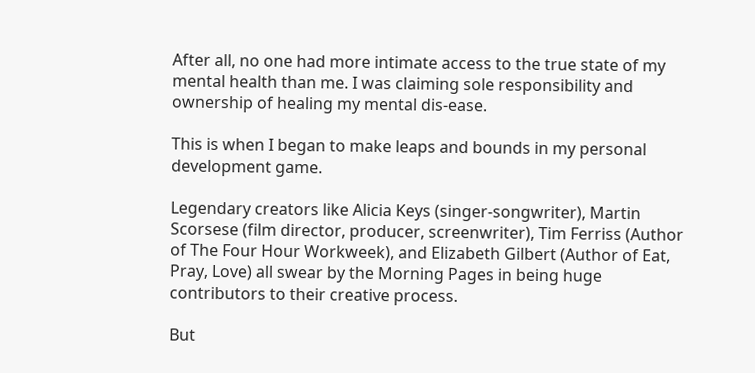After all, no one had more intimate access to the true state of my mental health than me. I was claiming sole responsibility and ownership of healing my mental dis-ease.

This is when I began to make leaps and bounds in my personal development game.

Legendary creators like Alicia Keys (singer-songwriter), Martin Scorsese (film director, producer, screenwriter), Tim Ferriss (Author of The Four Hour Workweek), and Elizabeth Gilbert (Author of Eat, Pray, Love) all swear by the Morning Pages in being huge contributors to their creative process.

But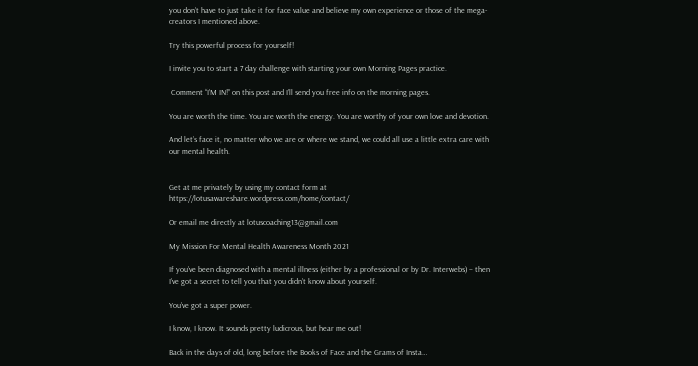you don’t have to just take it for face value and believe my own experience or those of the mega-creators I mentioned above.

Try this powerful process for yourself!

I invite you to start a 7 day challenge with starting your own Morning Pages practice.

 Comment “I’M IN!” on this post and I’ll send you free info on the morning pages.

You are worth the time. You are worth the energy. You are worthy of your own love and devotion.

And let’s face it, no matter who we are or where we stand, we could all use a little extra care with our mental health.


Get at me privately by using my contact form at https://lotusawareshare.wordpress.com/home/contact/

Or email me directly at lotuscoaching13@gmail.com

My Mission For Mental Health Awareness Month 2021

If you’ve been diagnosed with a mental illness (either by a professional or by Dr. Interwebs) – then I’ve got a secret to tell you that you didn’t know about yourself.

You’ve got a super power.

I know, I know. It sounds pretty ludicrous, but hear me out!

Back in the days of old, long before the Books of Face and the Grams of Insta…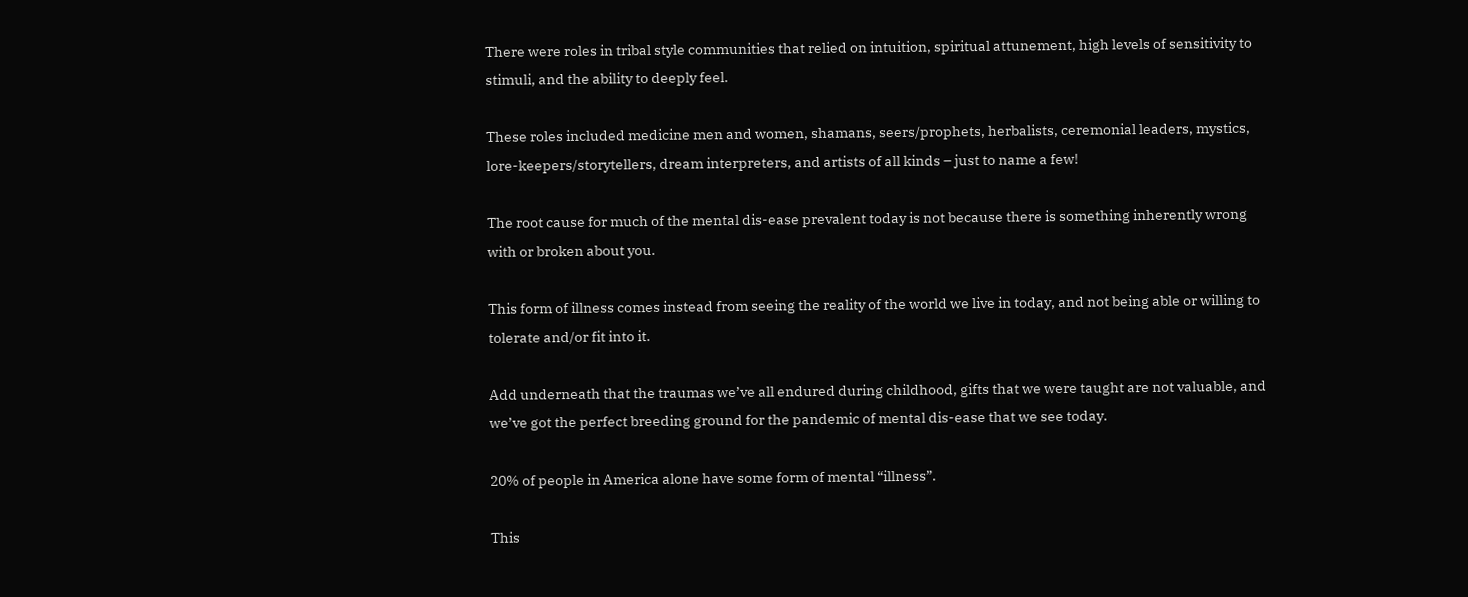There were roles in tribal style communities that relied on intuition, spiritual attunement, high levels of sensitivity to stimuli, and the ability to deeply feel.

These roles included medicine men and women, shamans, seers/prophets, herbalists, ceremonial leaders, mystics, lore-keepers/storytellers, dream interpreters, and artists of all kinds – just to name a few!

The root cause for much of the mental dis-ease prevalent today is not because there is something inherently wrong with or broken about you.

This form of illness comes instead from seeing the reality of the world we live in today, and not being able or willing to tolerate and/or fit into it.

Add underneath that the traumas we’ve all endured during childhood, gifts that we were taught are not valuable, and we’ve got the perfect breeding ground for the pandemic of mental dis-ease that we see today.

20% of people in America alone have some form of mental “illness”.

This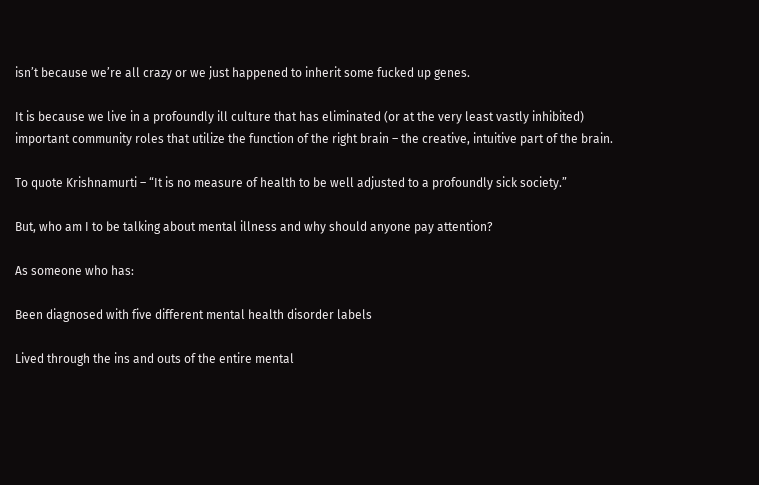isn’t because we’re all crazy or we just happened to inherit some fucked up genes.

It is because we live in a profoundly ill culture that has eliminated (or at the very least vastly inhibited) important community roles that utilize the function of the right brain – the creative, intuitive part of the brain.

To quote Krishnamurti – “It is no measure of health to be well adjusted to a profoundly sick society.”

But, who am I to be talking about mental illness and why should anyone pay attention?

As someone who has:

Been diagnosed with five different mental health disorder labels

Lived through the ins and outs of the entire mental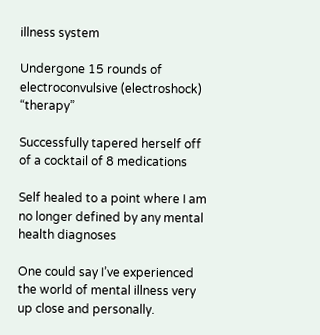illness system

Undergone 15 rounds of electroconvulsive (electroshock) “therapy”

Successfully tapered herself off of a cocktail of 8 medications

Self healed to a point where I am no longer defined by any mental health diagnoses

One could say I’ve experienced the world of mental illness very up close and personally.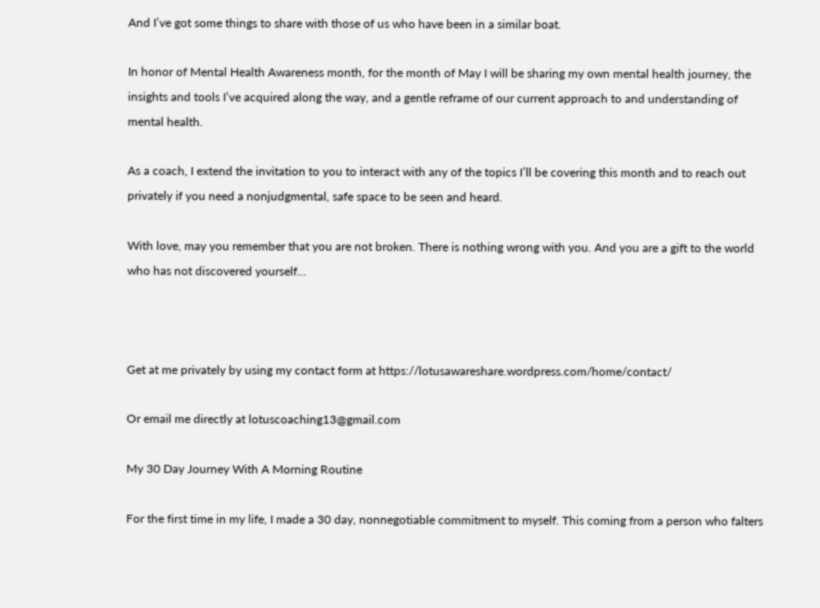And I’ve got some things to share with those of us who have been in a similar boat.

In honor of Mental Health Awareness month, for the month of May I will be sharing my own mental health journey, the insights and tools I’ve acquired along the way, and a gentle reframe of our current approach to and understanding of mental health.

As a coach, I extend the invitation to you to interact with any of the topics I’ll be covering this month and to reach out privately if you need a nonjudgmental, safe space to be seen and heard.

With love, may you remember that you are not broken. There is nothing wrong with you. And you are a gift to the world who has not discovered yourself…



Get at me privately by using my contact form at https://lotusawareshare.wordpress.com/home/contact/

Or email me directly at lotuscoaching13@gmail.com

My 30 Day Journey With A Morning Routine

For the first time in my life, I made a 30 day, nonnegotiable commitment to myself. This coming from a person who falters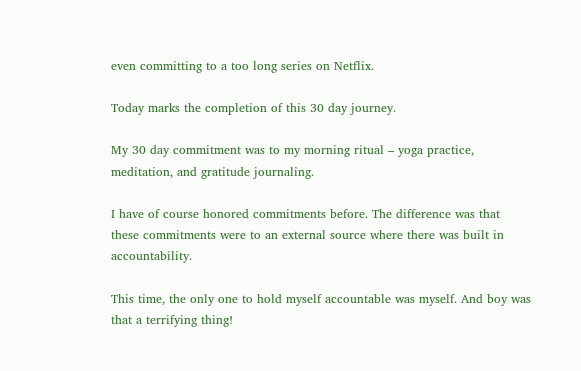even committing to a too long series on Netflix.

Today marks the completion of this 30 day journey.

My 30 day commitment was to my morning ritual – yoga practice, meditation, and gratitude journaling.

I have of course honored commitments before. The difference was that these commitments were to an external source where there was built in accountability.

This time, the only one to hold myself accountable was myself. And boy was that a terrifying thing!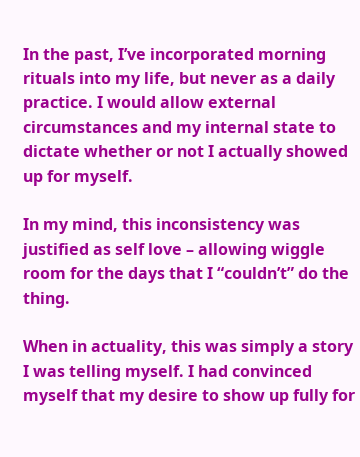In the past, I’ve incorporated morning rituals into my life, but never as a daily practice. I would allow external circumstances and my internal state to dictate whether or not I actually showed up for myself.

In my mind, this inconsistency was justified as self love – allowing wiggle room for the days that I “couldn’t” do the thing.

When in actuality, this was simply a story I was telling myself. I had convinced myself that my desire to show up fully for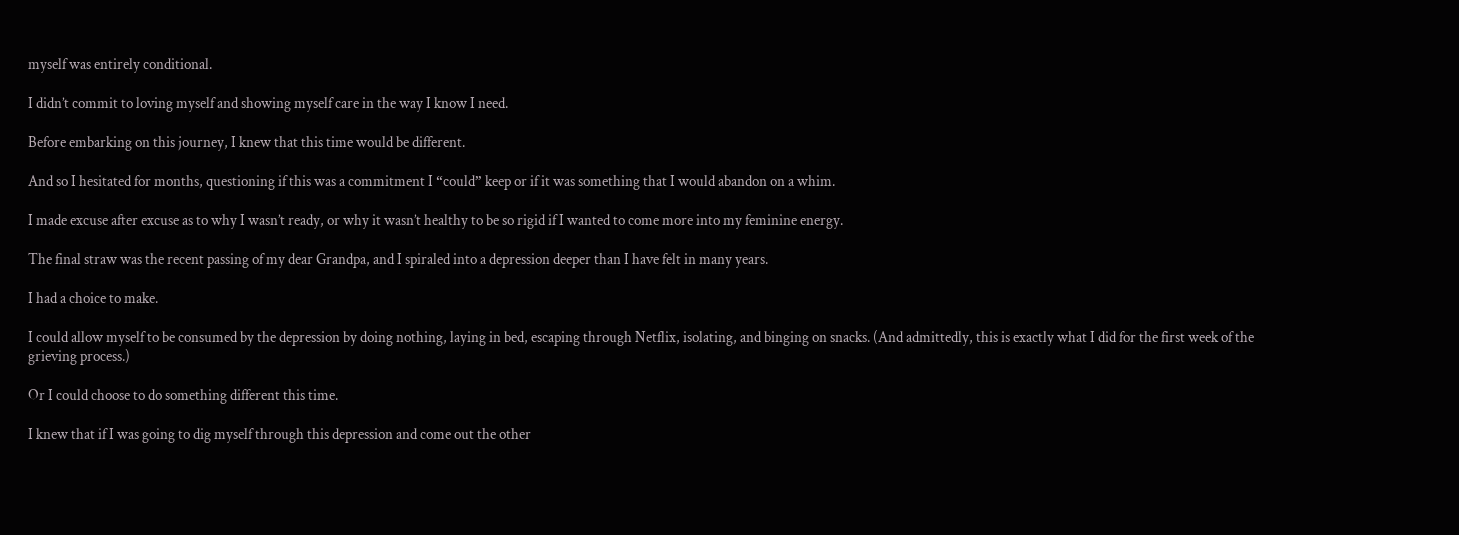myself was entirely conditional.

I didn’t commit to loving myself and showing myself care in the way I know I need.

Before embarking on this journey, I knew that this time would be different.

And so I hesitated for months, questioning if this was a commitment I “could” keep or if it was something that I would abandon on a whim.

I made excuse after excuse as to why I wasn’t ready, or why it wasn’t healthy to be so rigid if I wanted to come more into my feminine energy.

The final straw was the recent passing of my dear Grandpa, and I spiraled into a depression deeper than I have felt in many years.

I had a choice to make.

I could allow myself to be consumed by the depression by doing nothing, laying in bed, escaping through Netflix, isolating, and binging on snacks. (And admittedly, this is exactly what I did for the first week of the grieving process.)

Or I could choose to do something different this time.

I knew that if I was going to dig myself through this depression and come out the other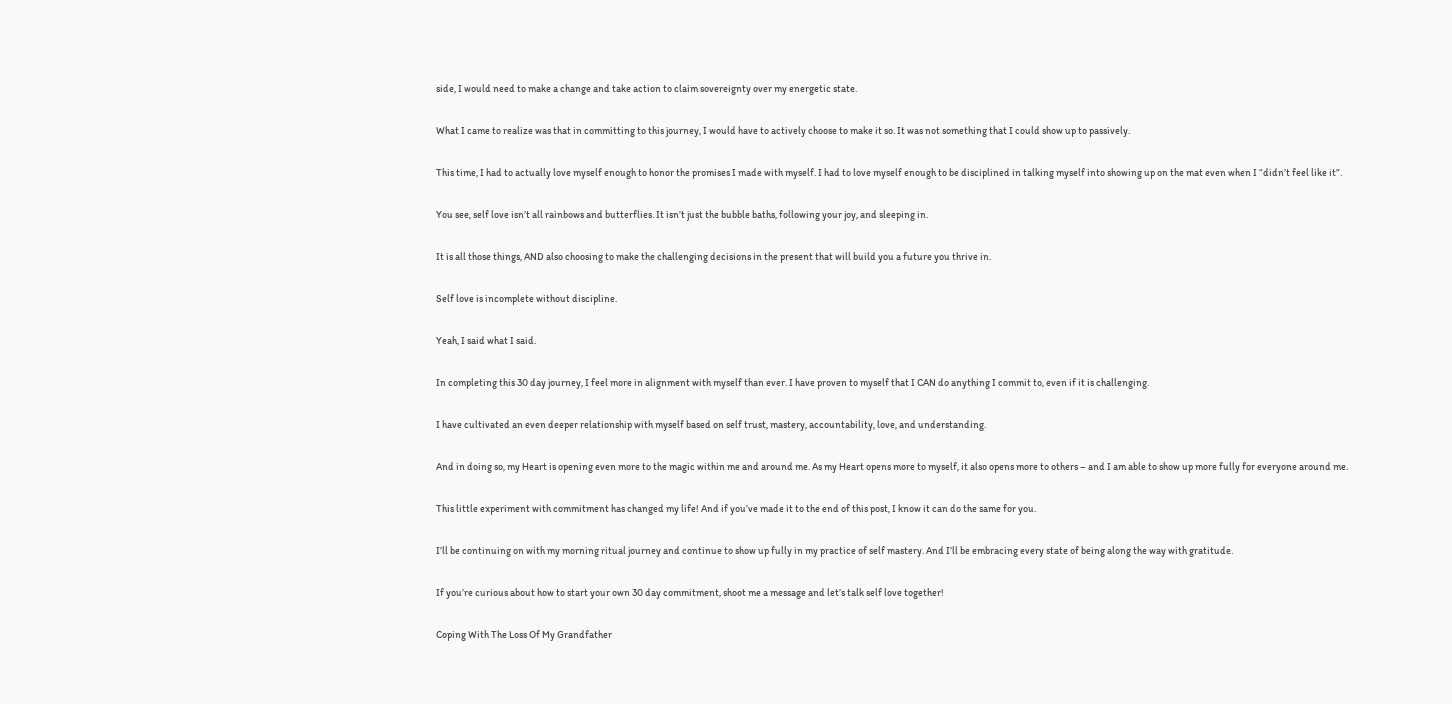side, I would need to make a change and take action to claim sovereignty over my energetic state.

What I came to realize was that in committing to this journey, I would have to actively choose to make it so. It was not something that I could show up to passively.

This time, I had to actually love myself enough to honor the promises I made with myself. I had to love myself enough to be disciplined in talking myself into showing up on the mat even when I “didn’t feel like it”.

You see, self love isn’t all rainbows and butterflies. It isn’t just the bubble baths, following your joy, and sleeping in.

It is all those things, AND also choosing to make the challenging decisions in the present that will build you a future you thrive in.

Self love is incomplete without discipline.

Yeah, I said what I said.

In completing this 30 day journey, I feel more in alignment with myself than ever. I have proven to myself that I CAN do anything I commit to, even if it is challenging.

I have cultivated an even deeper relationship with myself based on self trust, mastery, accountability, love, and understanding.

And in doing so, my Heart is opening even more to the magic within me and around me. As my Heart opens more to myself, it also opens more to others – and I am able to show up more fully for everyone around me.

This little experiment with commitment has changed my life! And if you’ve made it to the end of this post, I know it can do the same for you.

I’ll be continuing on with my morning ritual journey and continue to show up fully in my practice of self mastery. And I’ll be embracing every state of being along the way with gratitude.

If you’re curious about how to start your own 30 day commitment, shoot me a message and let’s talk self love together!

Coping With The Loss Of My Grandfather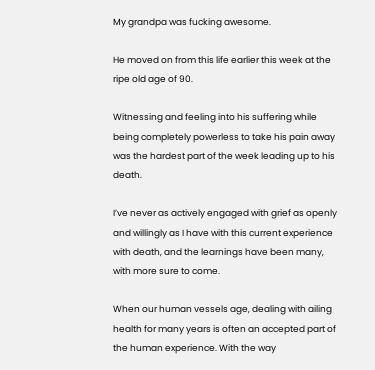My grandpa was fucking awesome.

He moved on from this life earlier this week at the ripe old age of 90.

Witnessing and feeling into his suffering while being completely powerless to take his pain away was the hardest part of the week leading up to his death.

I’ve never as actively engaged with grief as openly and willingly as I have with this current experience with death, and the learnings have been many, with more sure to come.

When our human vessels age, dealing with ailing health for many years is often an accepted part of the human experience. With the way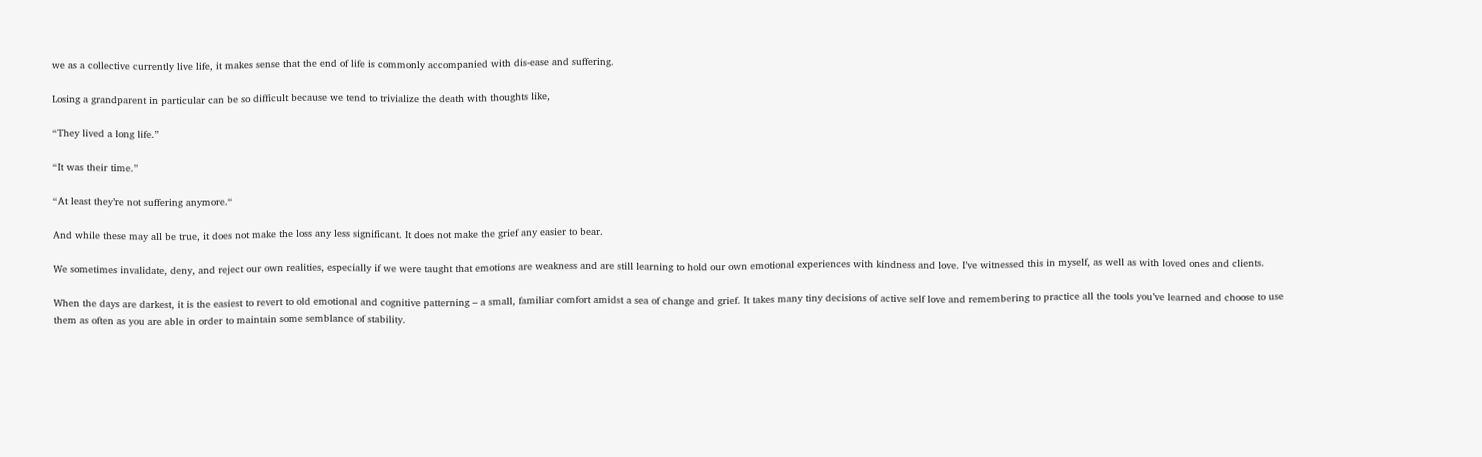we as a collective currently live life, it makes sense that the end of life is commonly accompanied with dis-ease and suffering.

Losing a grandparent in particular can be so difficult because we tend to trivialize the death with thoughts like,

“They lived a long life.”

“It was their time.”

“At least they’re not suffering anymore.“

And while these may all be true, it does not make the loss any less significant. It does not make the grief any easier to bear.

We sometimes invalidate, deny, and reject our own realities, especially if we were taught that emotions are weakness and are still learning to hold our own emotional experiences with kindness and love. I’ve witnessed this in myself, as well as with loved ones and clients.

When the days are darkest, it is the easiest to revert to old emotional and cognitive patterning – a small, familiar comfort amidst a sea of change and grief. It takes many tiny decisions of active self love and remembering to practice all the tools you’ve learned and choose to use them as often as you are able in order to maintain some semblance of stability.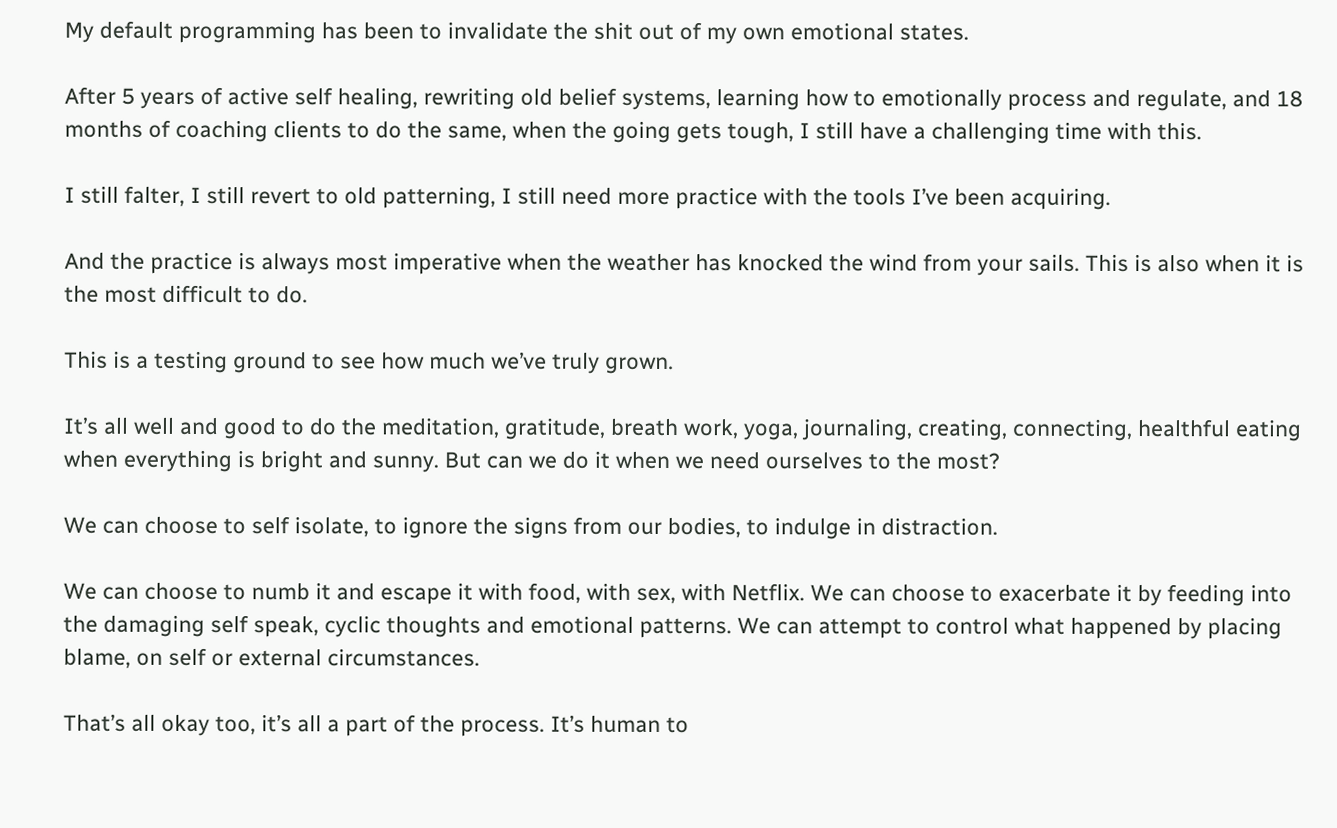My default programming has been to invalidate the shit out of my own emotional states.

After 5 years of active self healing, rewriting old belief systems, learning how to emotionally process and regulate, and 18 months of coaching clients to do the same, when the going gets tough, I still have a challenging time with this.

I still falter, I still revert to old patterning, I still need more practice with the tools I’ve been acquiring.

And the practice is always most imperative when the weather has knocked the wind from your sails. This is also when it is the most difficult to do.

This is a testing ground to see how much we’ve truly grown.

It’s all well and good to do the meditation, gratitude, breath work, yoga, journaling, creating, connecting, healthful eating when everything is bright and sunny. But can we do it when we need ourselves to the most?

We can choose to self isolate, to ignore the signs from our bodies, to indulge in distraction.

We can choose to numb it and escape it with food, with sex, with Netflix. We can choose to exacerbate it by feeding into the damaging self speak, cyclic thoughts and emotional patterns. We can attempt to control what happened by placing blame, on self or external circumstances.

That’s all okay too, it’s all a part of the process. It’s human to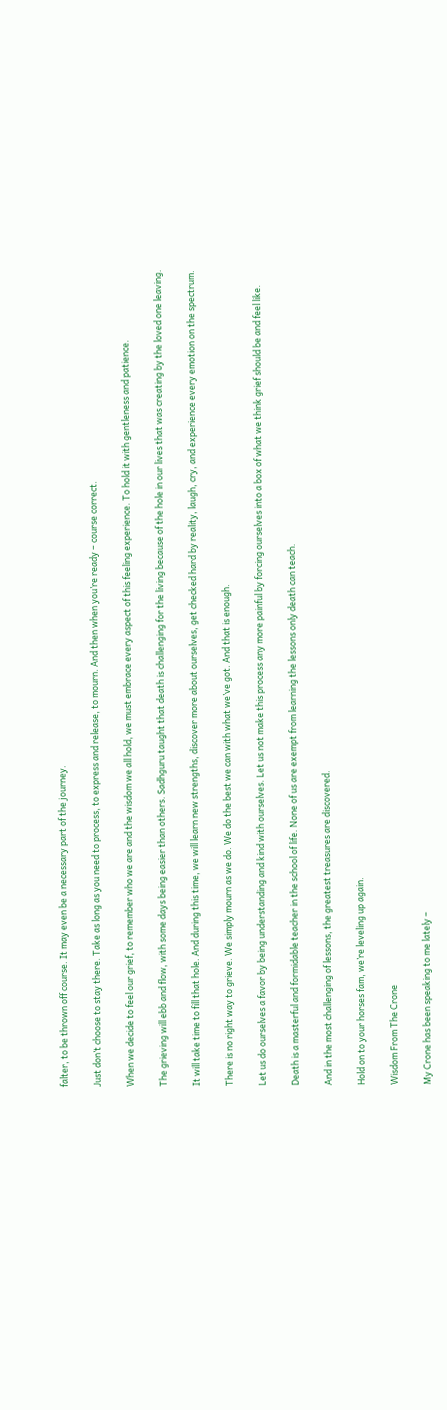falter, to be thrown off course. It may even be a necessary part of the journey.

Just don’t choose to stay there. Take as long as you need to process, to express and release, to mourn. And then when you’re ready – course correct.

When we decide to feel our grief, to remember who we are and the wisdom we all hold, we must embrace every aspect of this feeling experience. To hold it with gentleness and patience.

The grieving will ebb and flow, with some days being easier than others. Sadhguru taught that death is challenging for the living because of the hole in our lives that was creating by the loved one leaving.

It will take time to fill that hole. And during this time, we will learn new strengths, discover more about ourselves, get checked hard by reality, laugh, cry, and experience every emotion on the spectrum.

There is no right way to grieve. We simply mourn as we do. We do the best we can with what we’ve got. And that is enough.

Let us do ourselves a favor by being understanding and kind with ourselves. Let us not make this process any more painful by forcing ourselves into a box of what we think grief should be and feel like.

Death is a masterful and formidable teacher in the school of life. None of us are exempt from learning the lessons only death can teach.

And in the most challenging of lessons, the greatest treasures are discovered.

Hold on to your horses fam, we’re leveling up again.

Wisdom From The Crone

My Crone has been speaking to me lately –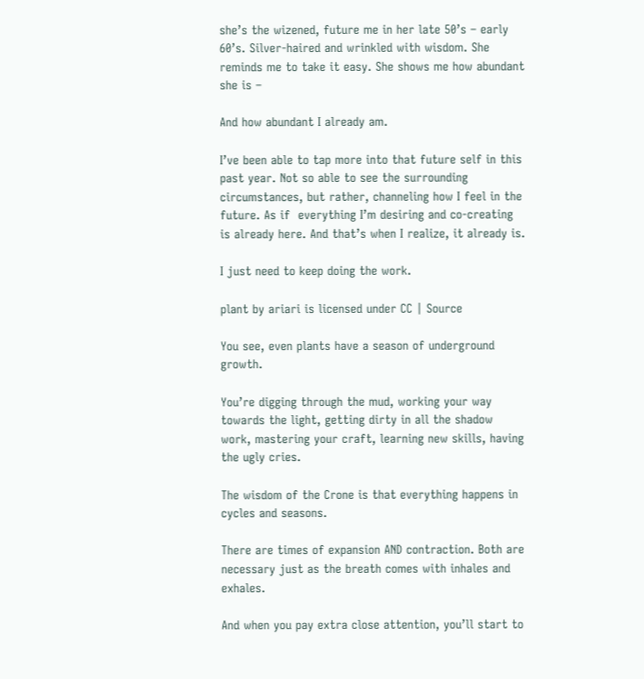she’s the wizened, future me in her late 50’s – early 60’s. Silver-haired and wrinkled with wisdom. She reminds me to take it easy. She shows me how abundant she is –

And how abundant I already am.

I’ve been able to tap more into that future self in this past year. Not so able to see the surrounding circumstances, but rather, channeling how I feel in the future. As if  everything I’m desiring and co-creating is already here. And that’s when I realize, it already is.

I just need to keep doing the work.

plant by ariari is licensed under CC | Source

You see, even plants have a season of underground growth.

You’re digging through the mud, working your way towards the light, getting dirty in all the shadow work, mastering your craft, learning new skills, having the ugly cries.

The wisdom of the Crone is that everything happens in cycles and seasons.

There are times of expansion AND contraction. Both are necessary just as the breath comes with inhales and exhales.

And when you pay extra close attention, you’ll start to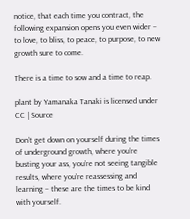notice, that each time you contract, the following expansion opens you even wider – to love, to bliss, to peace, to purpose, to new growth sure to come.

There is a time to sow and a time to reap.

plant by Yamanaka Tanaki is licensed under CC | Source

Don’t get down on yourself during the times of underground growth, where you’re busting your ass, you’re not seeing tangible results, where you’re reassessing and learning – these are the times to be kind with yourself.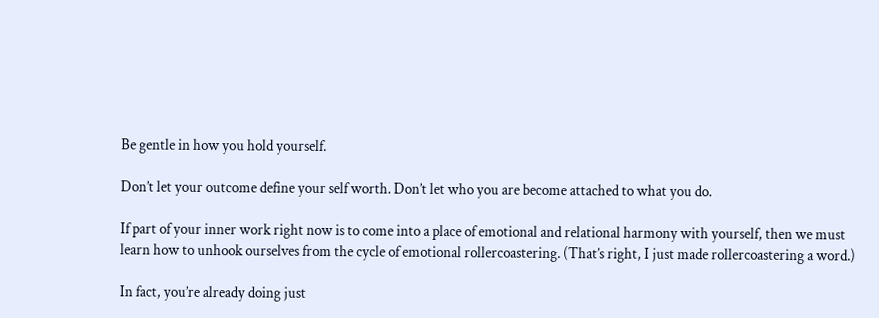Be gentle in how you hold yourself.

Don’t let your outcome define your self worth. Don’t let who you are become attached to what you do.

If part of your inner work right now is to come into a place of emotional and relational harmony with yourself, then we must learn how to unhook ourselves from the cycle of emotional rollercoastering. (That’s right, I just made rollercoastering a word.)

In fact, you’re already doing just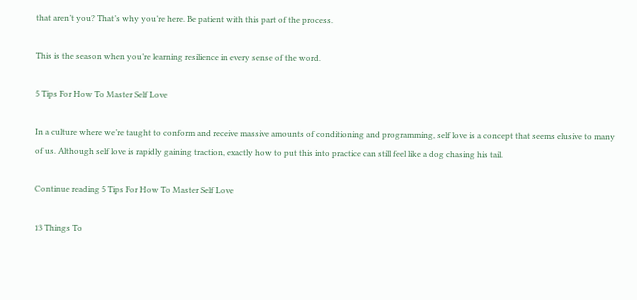that aren’t you? That’s why you’re here. Be patient with this part of the process.

This is the season when you’re learning resilience in every sense of the word.

5 Tips For How To Master Self Love

In a culture where we’re taught to conform and receive massive amounts of conditioning and programming, self love is a concept that seems elusive to many of us. Although self love is rapidly gaining traction, exactly how to put this into practice can still feel like a dog chasing his tail.

Continue reading 5 Tips For How To Master Self Love

13 Things To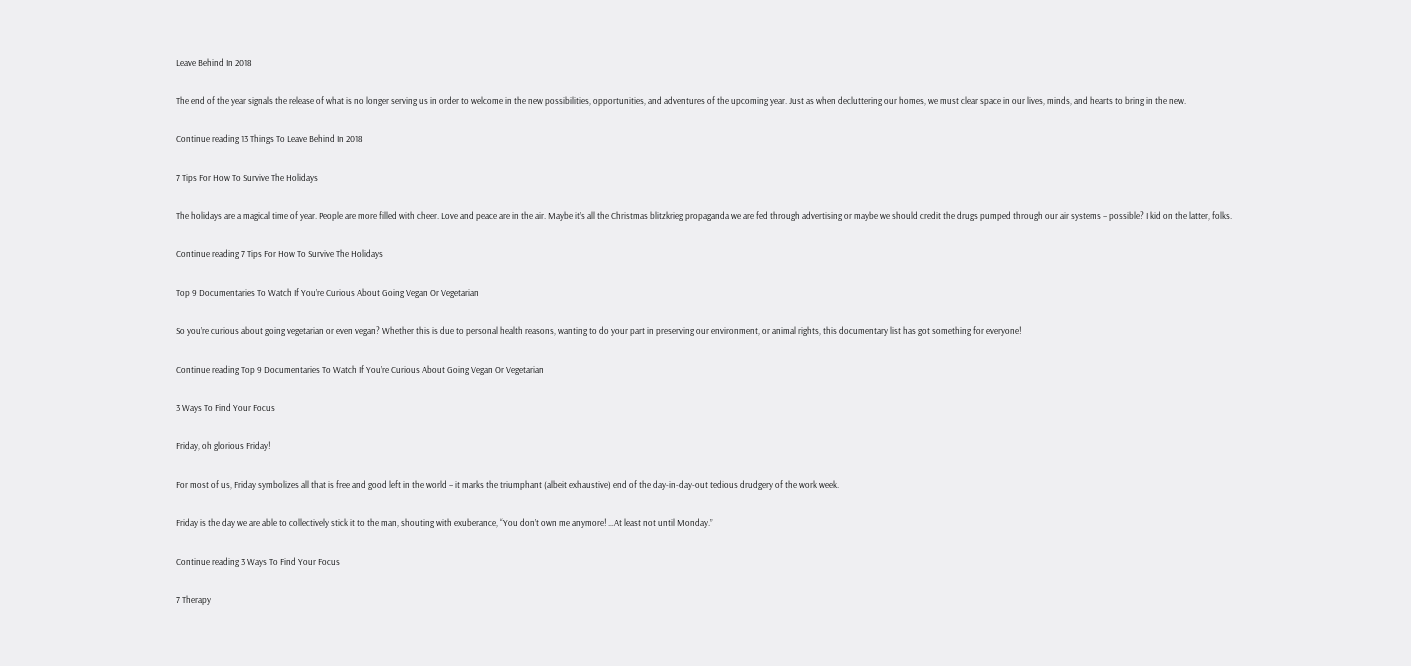Leave Behind In 2018

The end of the year signals the release of what is no longer serving us in order to welcome in the new possibilities, opportunities, and adventures of the upcoming year. Just as when decluttering our homes, we must clear space in our lives, minds, and hearts to bring in the new.

Continue reading 13 Things To Leave Behind In 2018

7 Tips For How To Survive The Holidays

The holidays are a magical time of year. People are more filled with cheer. Love and peace are in the air. Maybe it’s all the Christmas blitzkrieg propaganda we are fed through advertising or maybe we should credit the drugs pumped through our air systems – possible? I kid on the latter, folks.

Continue reading 7 Tips For How To Survive The Holidays

Top 9 Documentaries To Watch If You’re Curious About Going Vegan Or Vegetarian

So you’re curious about going vegetarian or even vegan? Whether this is due to personal health reasons, wanting to do your part in preserving our environment, or animal rights, this documentary list has got something for everyone!

Continue reading Top 9 Documentaries To Watch If You’re Curious About Going Vegan Or Vegetarian

3 Ways To Find Your Focus

Friday, oh glorious Friday!

For most of us, Friday symbolizes all that is free and good left in the world – it marks the triumphant (albeit exhaustive) end of the day-in-day-out tedious drudgery of the work week.

Friday is the day we are able to collectively stick it to the man, shouting with exuberance, “You don’t own me anymore! …At least not until Monday.”

Continue reading 3 Ways To Find Your Focus

7 Therapy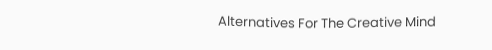Alternatives For The Creative Mind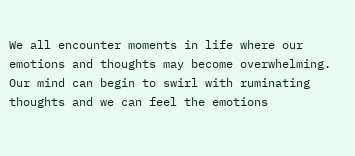We all encounter moments in life where our emotions and thoughts may become overwhelming. Our mind can begin to swirl with ruminating thoughts and we can feel the emotions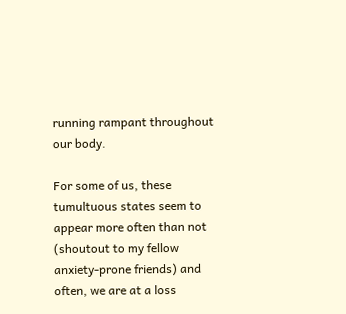running rampant throughout our body.

For some of us, these tumultuous states seem to appear more often than not (shoutout to my fellow anxiety-prone friends) and often, we are at a loss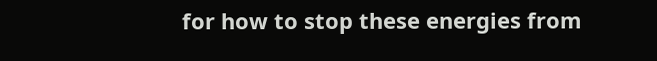for how to stop these energies from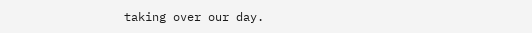taking over our day.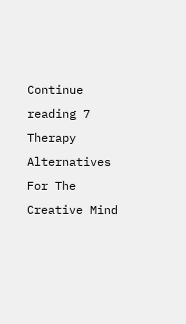Continue reading 7 Therapy Alternatives For The Creative Mind